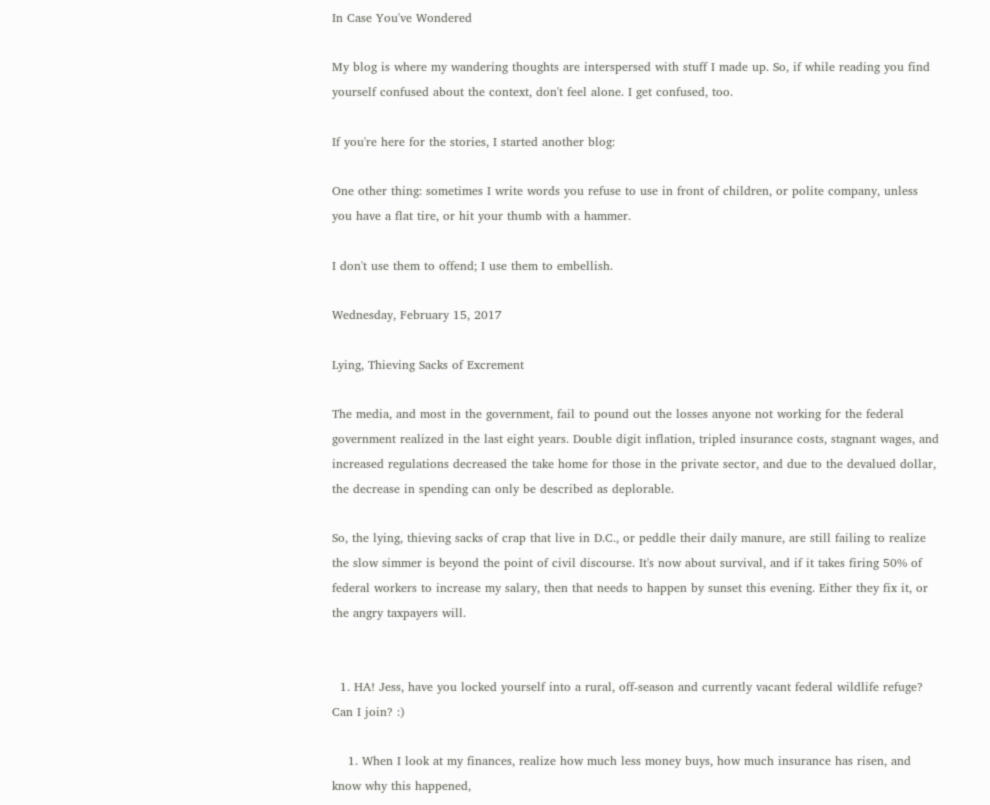In Case You've Wondered

My blog is where my wandering thoughts are interspersed with stuff I made up. So, if while reading you find yourself confused about the context, don't feel alone. I get confused, too.

If you're here for the stories, I started another blog:

One other thing: sometimes I write words you refuse to use in front of children, or polite company, unless you have a flat tire, or hit your thumb with a hammer.

I don't use them to offend; I use them to embellish.

Wednesday, February 15, 2017

Lying, Thieving Sacks of Excrement

The media, and most in the government, fail to pound out the losses anyone not working for the federal government realized in the last eight years. Double digit inflation, tripled insurance costs, stagnant wages, and increased regulations decreased the take home for those in the private sector, and due to the devalued dollar, the decrease in spending can only be described as deplorable.

So, the lying, thieving sacks of crap that live in D.C., or peddle their daily manure, are still failing to realize the slow simmer is beyond the point of civil discourse. It's now about survival, and if it takes firing 50% of federal workers to increase my salary, then that needs to happen by sunset this evening. Either they fix it, or the angry taxpayers will.


  1. HA! Jess, have you locked yourself into a rural, off-season and currently vacant federal wildlife refuge? Can I join? :)

    1. When I look at my finances, realize how much less money buys, how much insurance has risen, and know why this happened,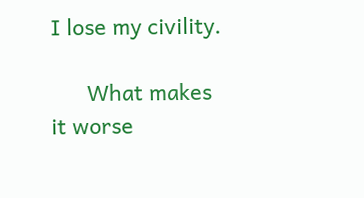I lose my civility.

      What makes it worse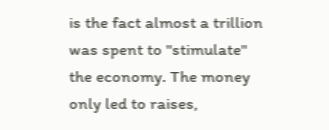is the fact almost a trillion was spent to "stimulate" the economy. The money only led to raises,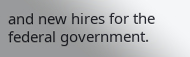and new hires for the federal government.